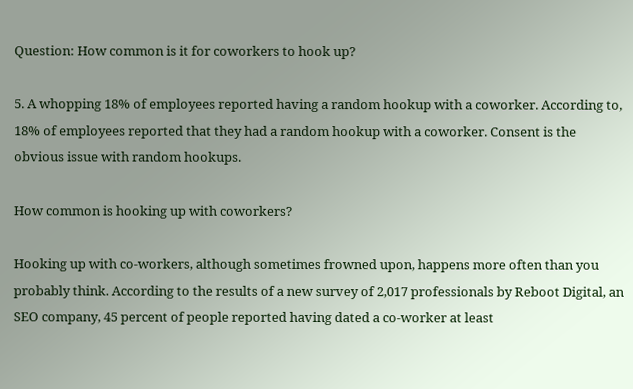Question: How common is it for coworkers to hook up?

5. A whopping 18% of employees reported having a random hookup with a coworker. According to, 18% of employees reported that they had a random hookup with a coworker. Consent is the obvious issue with random hookups.

How common is hooking up with coworkers?

Hooking up with co-workers, although sometimes frowned upon, happens more often than you probably think. According to the results of a new survey of 2,017 professionals by Reboot Digital, an SEO company, 45 percent of people reported having dated a co-worker at least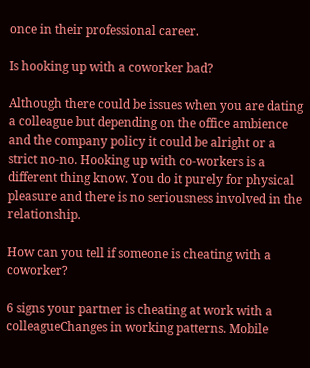once in their professional career.

Is hooking up with a coworker bad?

Although there could be issues when you are dating a colleague but depending on the office ambience and the company policy it could be alright or a strict no-no. Hooking up with co-workers is a different thing know. You do it purely for physical pleasure and there is no seriousness involved in the relationship.

How can you tell if someone is cheating with a coworker?

6 signs your partner is cheating at work with a colleagueChanges in working patterns. Mobile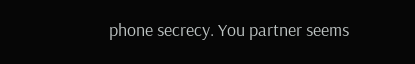phone secrecy. You partner seems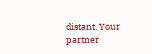distant. Your partner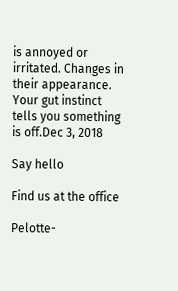is annoyed or irritated. Changes in their appearance. Your gut instinct tells you something is off.Dec 3, 2018

Say hello

Find us at the office

Pelotte-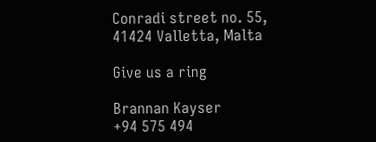Conradi street no. 55, 41424 Valletta, Malta

Give us a ring

Brannan Kayser
+94 575 494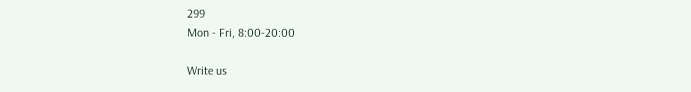299
Mon - Fri, 8:00-20:00

Write us